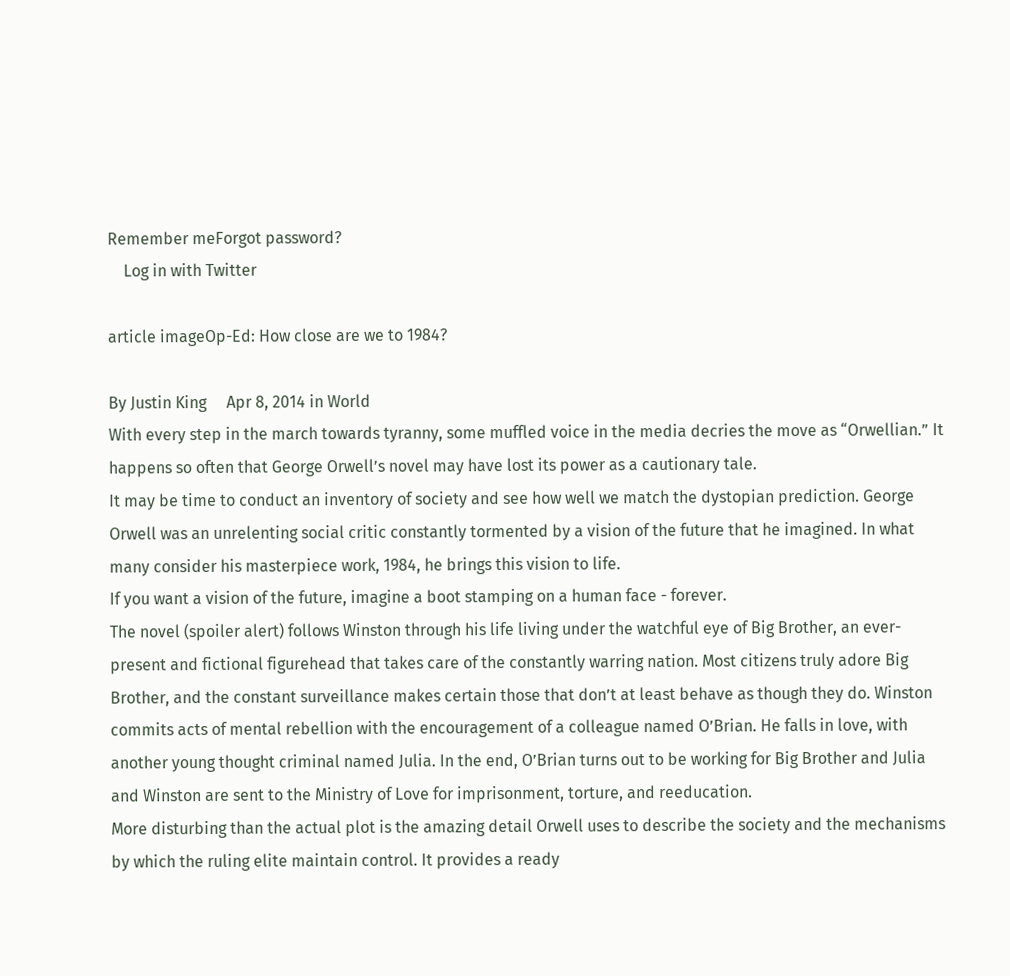Remember meForgot password?
    Log in with Twitter

article imageOp-Ed: How close are we to 1984?

By Justin King     Apr 8, 2014 in World
With every step in the march towards tyranny, some muffled voice in the media decries the move as “Orwellian.” It happens so often that George Orwell’s novel may have lost its power as a cautionary tale.
It may be time to conduct an inventory of society and see how well we match the dystopian prediction. George Orwell was an unrelenting social critic constantly tormented by a vision of the future that he imagined. In what many consider his masterpiece work, 1984, he brings this vision to life.
If you want a vision of the future, imagine a boot stamping on a human face - forever.
The novel (spoiler alert) follows Winston through his life living under the watchful eye of Big Brother, an ever-present and fictional figurehead that takes care of the constantly warring nation. Most citizens truly adore Big Brother, and the constant surveillance makes certain those that don’t at least behave as though they do. Winston commits acts of mental rebellion with the encouragement of a colleague named O’Brian. He falls in love, with another young thought criminal named Julia. In the end, O’Brian turns out to be working for Big Brother and Julia and Winston are sent to the Ministry of Love for imprisonment, torture, and reeducation.
More disturbing than the actual plot is the amazing detail Orwell uses to describe the society and the mechanisms by which the ruling elite maintain control. It provides a ready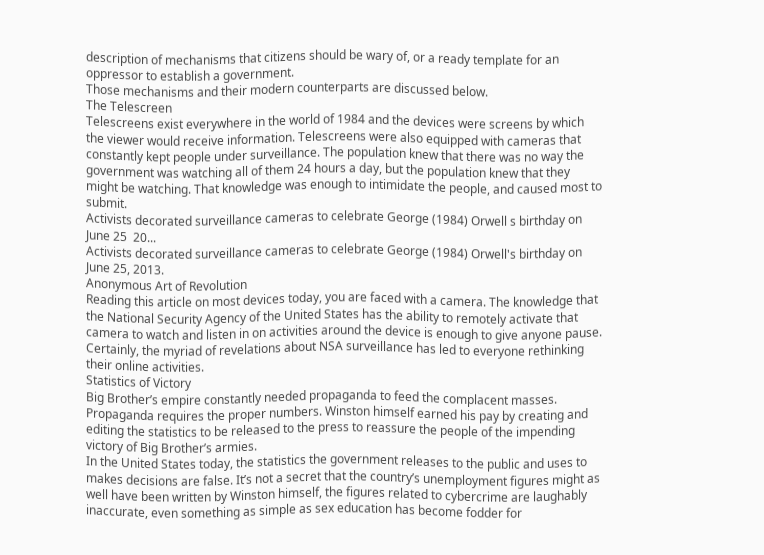description of mechanisms that citizens should be wary of, or a ready template for an oppressor to establish a government.
Those mechanisms and their modern counterparts are discussed below.
The Telescreen
Telescreens exist everywhere in the world of 1984 and the devices were screens by which the viewer would receive information. Telescreens were also equipped with cameras that constantly kept people under surveillance. The population knew that there was no way the government was watching all of them 24 hours a day, but the population knew that they might be watching. That knowledge was enough to intimidate the people, and caused most to submit.
Activists decorated surveillance cameras to celebrate George (1984) Orwell s birthday on June 25  20...
Activists decorated surveillance cameras to celebrate George (1984) Orwell's birthday on June 25, 2013.
Anonymous Art of Revolution
Reading this article on most devices today, you are faced with a camera. The knowledge that the National Security Agency of the United States has the ability to remotely activate that camera to watch and listen in on activities around the device is enough to give anyone pause. Certainly, the myriad of revelations about NSA surveillance has led to everyone rethinking their online activities.
Statistics of Victory
Big Brother’s empire constantly needed propaganda to feed the complacent masses. Propaganda requires the proper numbers. Winston himself earned his pay by creating and editing the statistics to be released to the press to reassure the people of the impending victory of Big Brother’s armies.
In the United States today, the statistics the government releases to the public and uses to makes decisions are false. It’s not a secret that the country’s unemployment figures might as well have been written by Winston himself, the figures related to cybercrime are laughably inaccurate, even something as simple as sex education has become fodder for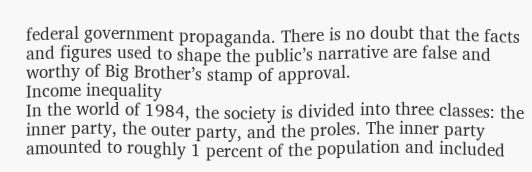federal government propaganda. There is no doubt that the facts and figures used to shape the public’s narrative are false and worthy of Big Brother’s stamp of approval.
Income inequality
In the world of 1984, the society is divided into three classes: the inner party, the outer party, and the proles. The inner party amounted to roughly 1 percent of the population and included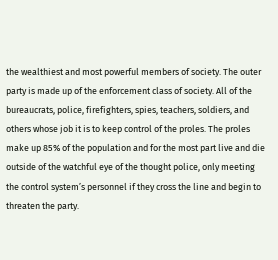the wealthiest and most powerful members of society. The outer party is made up of the enforcement class of society. All of the bureaucrats, police, firefighters, spies, teachers, soldiers, and others whose job it is to keep control of the proles. The proles make up 85% of the population and for the most part live and die outside of the watchful eye of the thought police, only meeting the control system’s personnel if they cross the line and begin to threaten the party.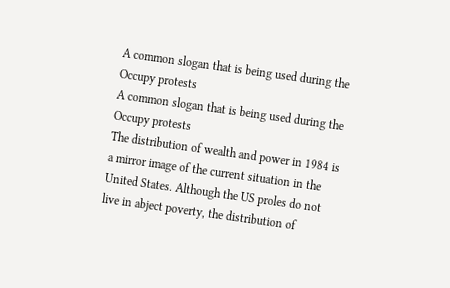A common slogan that is being used during the Occupy protests
A common slogan that is being used during the Occupy protests
The distribution of wealth and power in 1984 is a mirror image of the current situation in the United States. Although the US proles do not live in abject poverty, the distribution of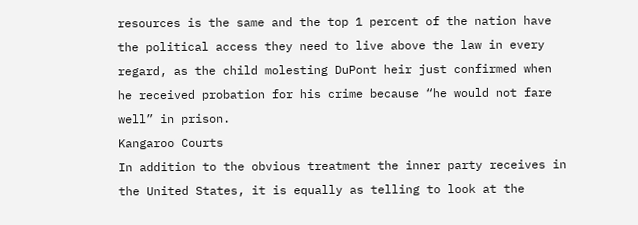resources is the same and the top 1 percent of the nation have the political access they need to live above the law in every regard, as the child molesting DuPont heir just confirmed when he received probation for his crime because “he would not fare well” in prison.
Kangaroo Courts
In addition to the obvious treatment the inner party receives in the United States, it is equally as telling to look at the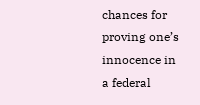chances for proving one’s innocence in a federal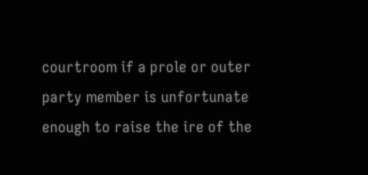courtroom if a prole or outer party member is unfortunate enough to raise the ire of the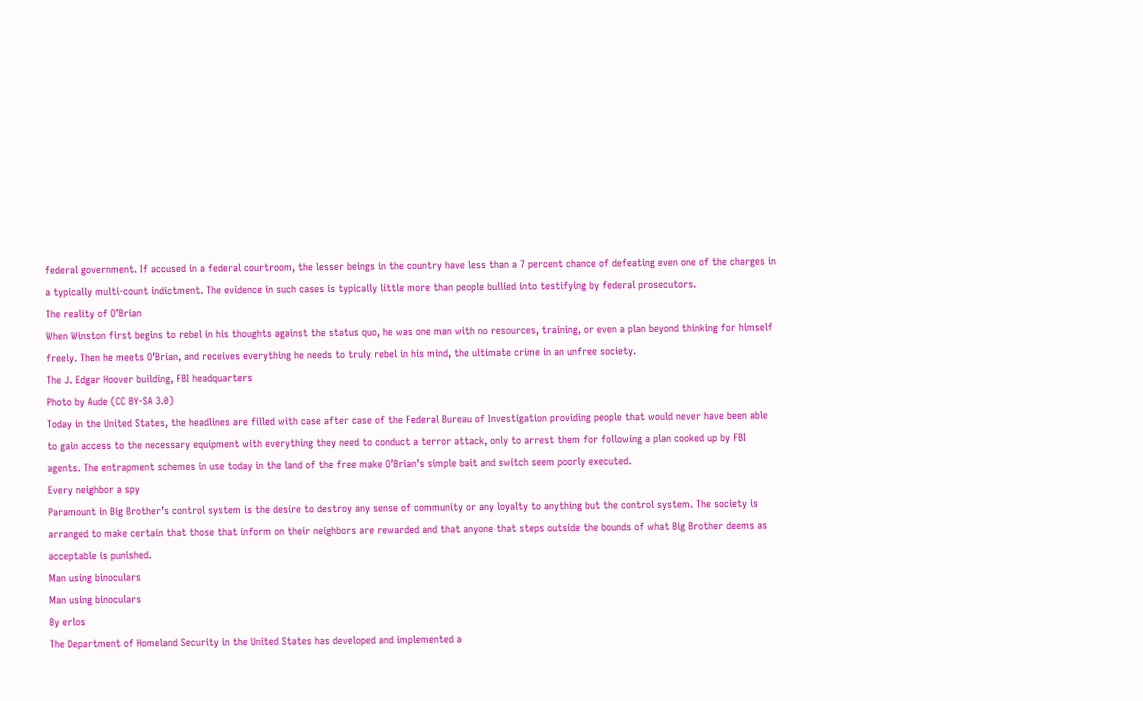federal government. If accused in a federal courtroom, the lesser beings in the country have less than a 7 percent chance of defeating even one of the charges in a typically multi-count indictment. The evidence in such cases is typically little more than people bullied into testifying by federal prosecutors.
The reality of O’Brian
When Winston first begins to rebel in his thoughts against the status quo, he was one man with no resources, training, or even a plan beyond thinking for himself freely. Then he meets O’Brian, and receives everything he needs to truly rebel in his mind, the ultimate crime in an unfree society.
The J. Edgar Hoover building, FBI headquarters
Photo by Aude (CC BY-SA 3.0)
Today in the United States, the headlines are filled with case after case of the Federal Bureau of Investigation providing people that would never have been able to gain access to the necessary equipment with everything they need to conduct a terror attack, only to arrest them for following a plan cooked up by FBI agents. The entrapment schemes in use today in the land of the free make O’Brian’s simple bait and switch seem poorly executed.
Every neighbor a spy
Paramount in Big Brother’s control system is the desire to destroy any sense of community or any loyalty to anything but the control system. The society is arranged to make certain that those that inform on their neighbors are rewarded and that anyone that steps outside the bounds of what Big Brother deems as acceptable is punished.
Man using binoculars
Man using binoculars
By erlos
The Department of Homeland Security in the United States has developed and implemented a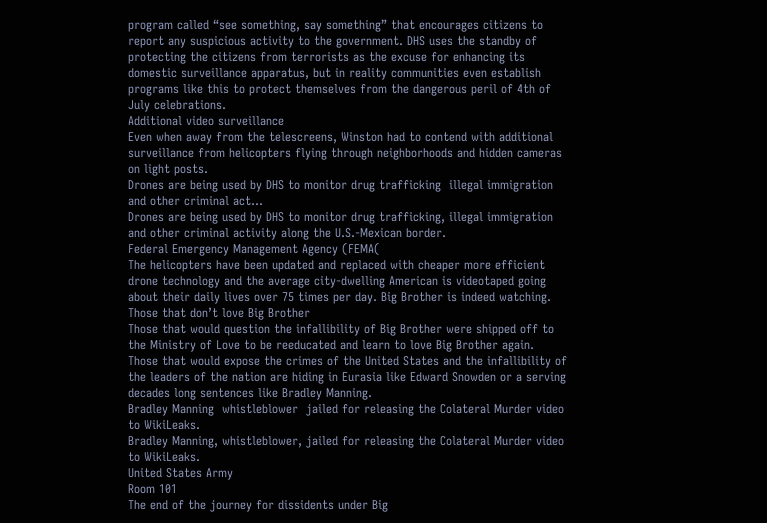program called “see something, say something” that encourages citizens to report any suspicious activity to the government. DHS uses the standby of protecting the citizens from terrorists as the excuse for enhancing its domestic surveillance apparatus, but in reality communities even establish programs like this to protect themselves from the dangerous peril of 4th of July celebrations.
Additional video surveillance
Even when away from the telescreens, Winston had to contend with additional surveillance from helicopters flying through neighborhoods and hidden cameras on light posts.
Drones are being used by DHS to monitor drug trafficking  illegal immigration and other criminal act...
Drones are being used by DHS to monitor drug trafficking, illegal immigration and other criminal activity along the U.S.-Mexican border.
Federal Emergency Management Agency (FEMA(
The helicopters have been updated and replaced with cheaper more efficient drone technology and the average city-dwelling American is videotaped going about their daily lives over 75 times per day. Big Brother is indeed watching.
Those that don’t love Big Brother
Those that would question the infallibility of Big Brother were shipped off to the Ministry of Love to be reeducated and learn to love Big Brother again.
Those that would expose the crimes of the United States and the infallibility of the leaders of the nation are hiding in Eurasia like Edward Snowden or a serving decades long sentences like Bradley Manning.
Bradley Manning  whistleblower  jailed for releasing the Colateral Murder video to WikiLeaks.
Bradley Manning, whistleblower, jailed for releasing the Colateral Murder video to WikiLeaks.
United States Army
Room 101
The end of the journey for dissidents under Big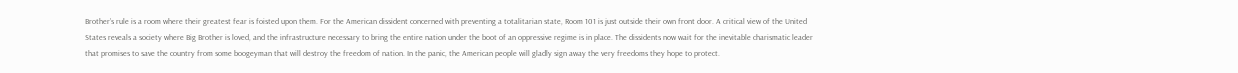Brother’s rule is a room where their greatest fear is foisted upon them. For the American dissident concerned with preventing a totalitarian state, Room 101 is just outside their own front door. A critical view of the United States reveals a society where Big Brother is loved, and the infrastructure necessary to bring the entire nation under the boot of an oppressive regime is in place. The dissidents now wait for the inevitable charismatic leader that promises to save the country from some boogeyman that will destroy the freedom of nation. In the panic, the American people will gladly sign away the very freedoms they hope to protect.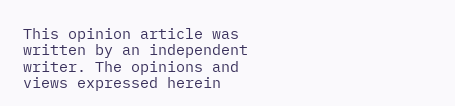This opinion article was written by an independent writer. The opinions and views expressed herein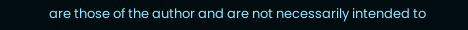are those of the author and are not necessarily intended to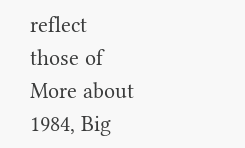reflect those of
More about 1984, Big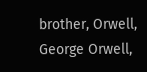brother, Orwell, George Orwell,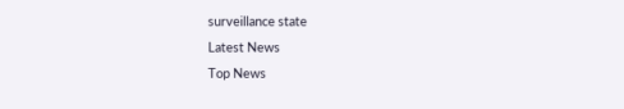surveillance state
Latest News
Top News